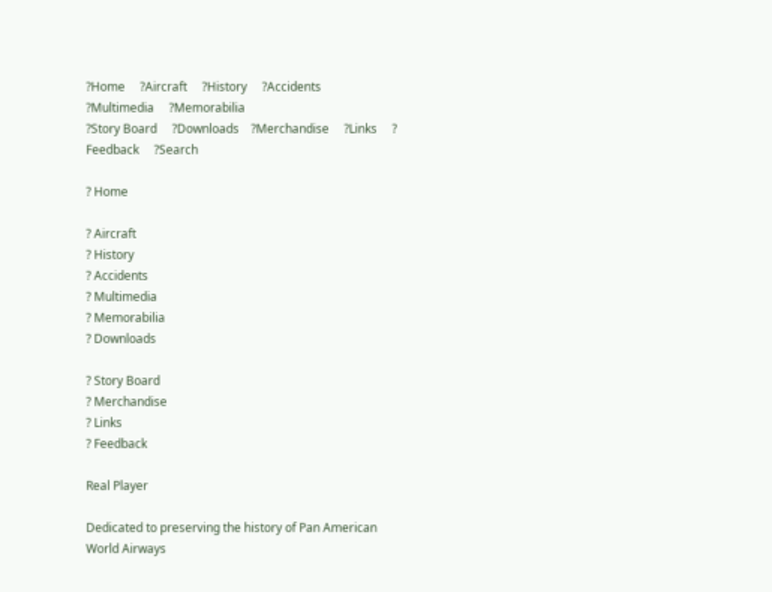?Home     ?Aircraft     ?History     ?Accidents     ?Multimedia     ?Memorabilia
?Story Board     ?Downloads    ?Merchandise     ?Links     ?
Feedback     ?Search

? Home

? Aircraft
? History
? Accidents
? Multimedia
? Memorabilia
? Downloads

? Story Board
? Merchandise
? Links
? Feedback

Real Player

Dedicated to preserving the history of Pan American World Airways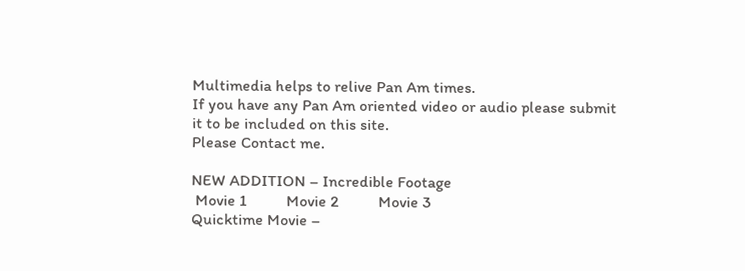Multimedia helps to relive Pan Am times.
If you have any Pan Am oriented video or audio please submit it to be included on this site.
Please Contact me.

NEW ADDITION – Incredible Footage
 Movie 1          Movie 2          Movie 3
Quicktime Movie –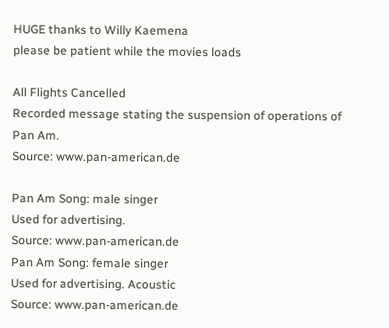HUGE thanks to Willy Kaemena
please be patient while the movies loads

All Flights Cancelled
Recorded message stating the suspension of operations of Pan Am.
Source: www.pan-american.de

Pan Am Song: male singer
Used for advertising.
Source: www.pan-american.de
Pan Am Song: female singer
Used for advertising. Acoustic
Source: www.pan-american.de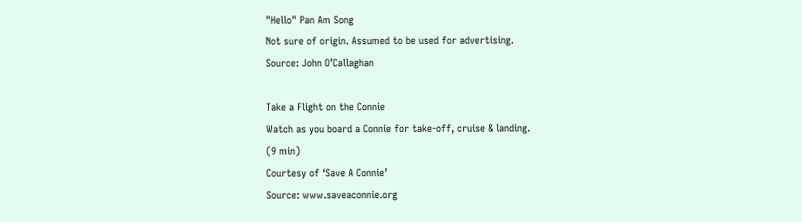"Hello" Pan Am Song
Not sure of origin. Assumed to be used for advertising.
Source: John O’Callaghan

Take a Flight on the Connie
Watch as you board a Connie for take-off, cruise & landing.
(9 min)
Courtesy of ‘Save A Connie’
Source: www.saveaconnie.org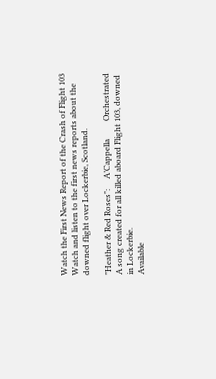Watch the First News Report of the Crash of Flight 103
Watch and listen to the first news reports about the downed flight over Lockerbie, Scotland.

"Heather & Red Roses":     A’Cappella         Orchestrated
A song created for all killed aboard Flight 103, downed in Lockerbie.
Available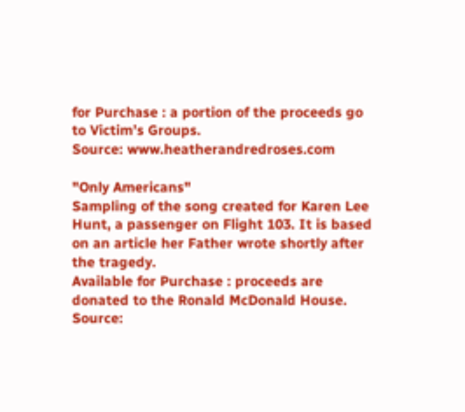for Purchase : a portion of the proceeds go to Victim’s Groups.
Source: www.heatherandredroses.com

"Only Americans"
Sampling of the song created for Karen Lee Hunt, a passenger on Flight 103. It is based on an article her Father wrote shortly after the tragedy.
Available for Purchase : proceeds are donated to the Ronald McDonald House.
Source: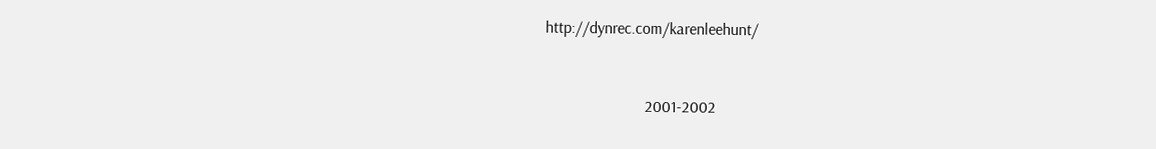http://dynrec.com/karenleehunt/


                         2001-2002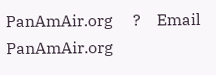PanAmAir.org     ?    Email PanAmAir.org